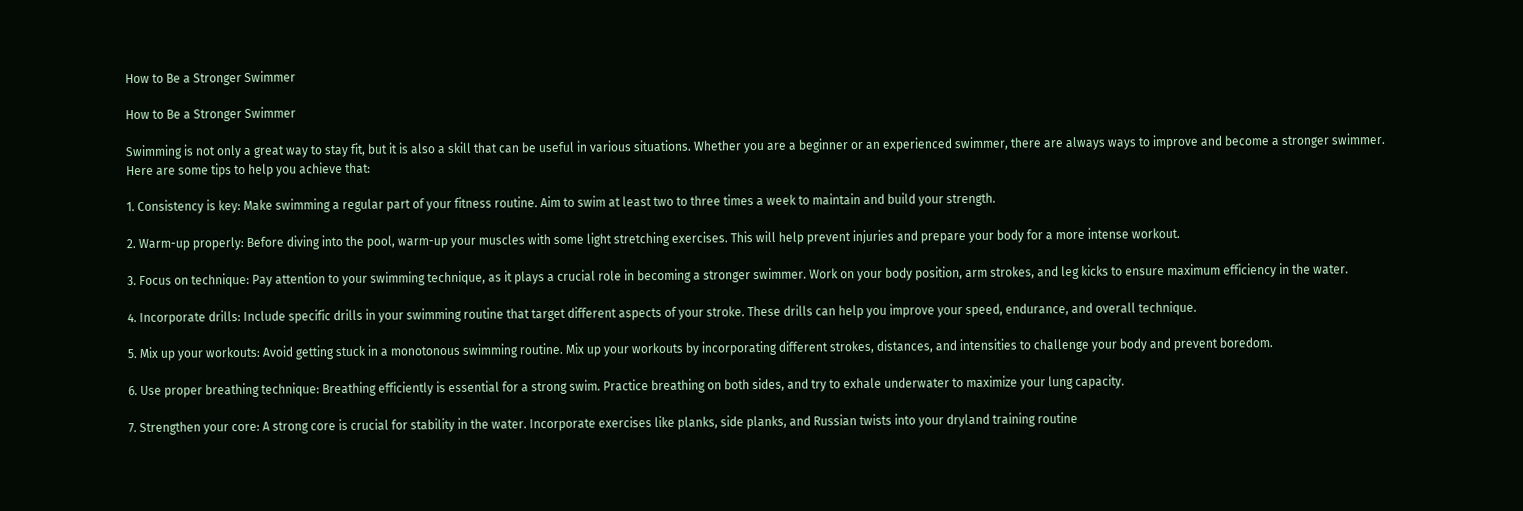How to Be a Stronger Swimmer

How to Be a Stronger Swimmer

Swimming is not only a great way to stay fit, but it is also a skill that can be useful in various situations. Whether you are a beginner or an experienced swimmer, there are always ways to improve and become a stronger swimmer. Here are some tips to help you achieve that:

1. Consistency is key: Make swimming a regular part of your fitness routine. Aim to swim at least two to three times a week to maintain and build your strength.

2. Warm-up properly: Before diving into the pool, warm-up your muscles with some light stretching exercises. This will help prevent injuries and prepare your body for a more intense workout.

3. Focus on technique: Pay attention to your swimming technique, as it plays a crucial role in becoming a stronger swimmer. Work on your body position, arm strokes, and leg kicks to ensure maximum efficiency in the water.

4. Incorporate drills: Include specific drills in your swimming routine that target different aspects of your stroke. These drills can help you improve your speed, endurance, and overall technique.

5. Mix up your workouts: Avoid getting stuck in a monotonous swimming routine. Mix up your workouts by incorporating different strokes, distances, and intensities to challenge your body and prevent boredom.

6. Use proper breathing technique: Breathing efficiently is essential for a strong swim. Practice breathing on both sides, and try to exhale underwater to maximize your lung capacity.

7. Strengthen your core: A strong core is crucial for stability in the water. Incorporate exercises like planks, side planks, and Russian twists into your dryland training routine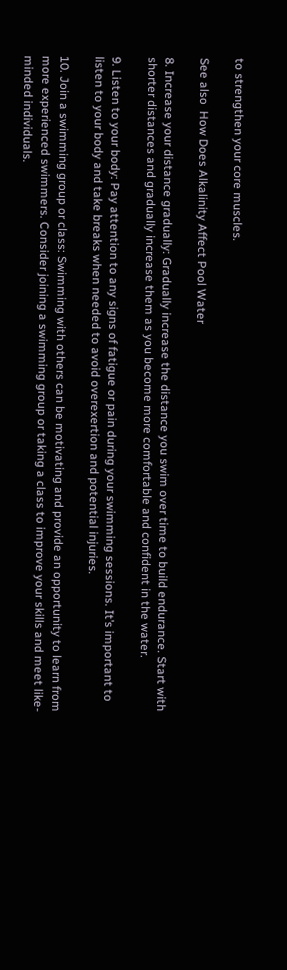to strengthen your core muscles.

See also  How Does Alkalinity Affect Pool Water

8. Increase your distance gradually: Gradually increase the distance you swim over time to build endurance. Start with shorter distances and gradually increase them as you become more comfortable and confident in the water.

9. Listen to your body: Pay attention to any signs of fatigue or pain during your swimming sessions. It’s important to listen to your body and take breaks when needed to avoid overexertion and potential injuries.

10. Join a swimming group or class: Swimming with others can be motivating and provide an opportunity to learn from more experienced swimmers. Consider joining a swimming group or taking a class to improve your skills and meet like-minded individuals.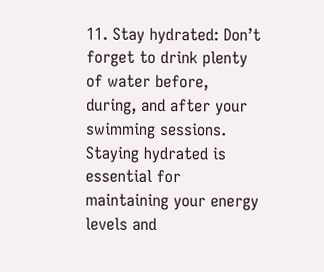11. Stay hydrated: Don’t forget to drink plenty of water before, during, and after your swimming sessions. Staying hydrated is essential for maintaining your energy levels and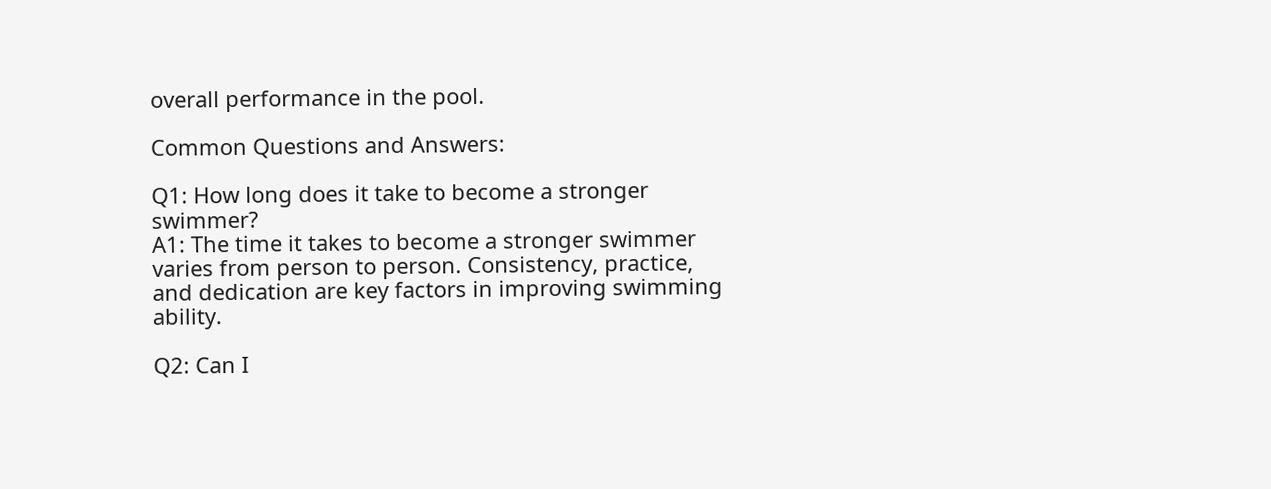overall performance in the pool.

Common Questions and Answers:

Q1: How long does it take to become a stronger swimmer?
A1: The time it takes to become a stronger swimmer varies from person to person. Consistency, practice, and dedication are key factors in improving swimming ability.

Q2: Can I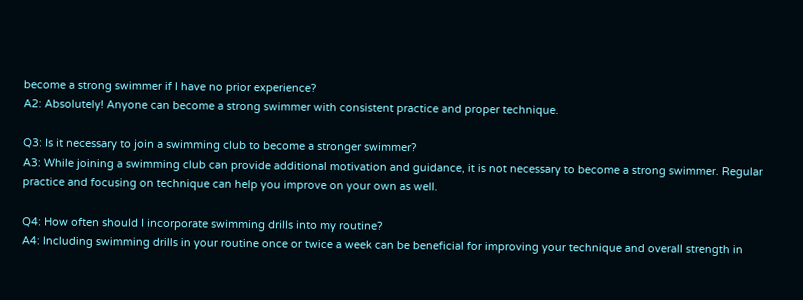become a strong swimmer if I have no prior experience?
A2: Absolutely! Anyone can become a strong swimmer with consistent practice and proper technique.

Q3: Is it necessary to join a swimming club to become a stronger swimmer?
A3: While joining a swimming club can provide additional motivation and guidance, it is not necessary to become a strong swimmer. Regular practice and focusing on technique can help you improve on your own as well.

Q4: How often should I incorporate swimming drills into my routine?
A4: Including swimming drills in your routine once or twice a week can be beneficial for improving your technique and overall strength in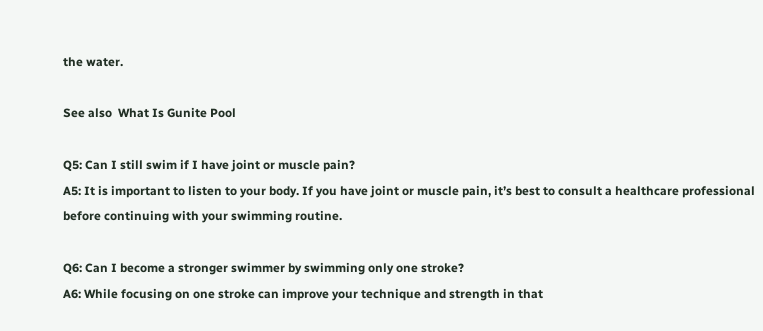the water.

See also  What Is Gunite Pool

Q5: Can I still swim if I have joint or muscle pain?
A5: It is important to listen to your body. If you have joint or muscle pain, it’s best to consult a healthcare professional before continuing with your swimming routine.

Q6: Can I become a stronger swimmer by swimming only one stroke?
A6: While focusing on one stroke can improve your technique and strength in that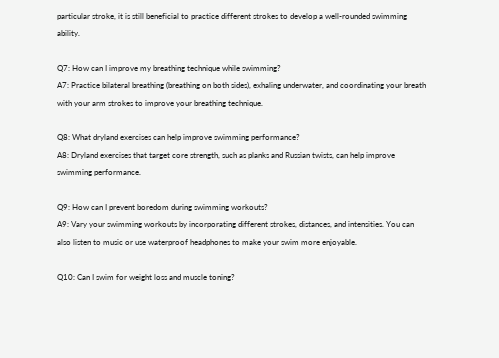particular stroke, it is still beneficial to practice different strokes to develop a well-rounded swimming ability.

Q7: How can I improve my breathing technique while swimming?
A7: Practice bilateral breathing (breathing on both sides), exhaling underwater, and coordinating your breath with your arm strokes to improve your breathing technique.

Q8: What dryland exercises can help improve swimming performance?
A8: Dryland exercises that target core strength, such as planks and Russian twists, can help improve swimming performance.

Q9: How can I prevent boredom during swimming workouts?
A9: Vary your swimming workouts by incorporating different strokes, distances, and intensities. You can also listen to music or use waterproof headphones to make your swim more enjoyable.

Q10: Can I swim for weight loss and muscle toning?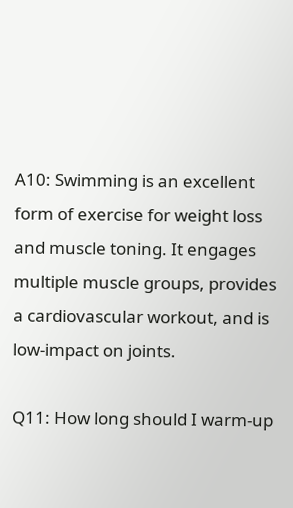A10: Swimming is an excellent form of exercise for weight loss and muscle toning. It engages multiple muscle groups, provides a cardiovascular workout, and is low-impact on joints.

Q11: How long should I warm-up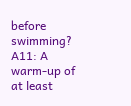before swimming?
A11: A warm-up of at least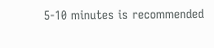5-10 minutes is recommended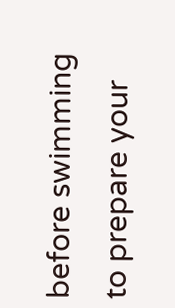before swimming to prepare your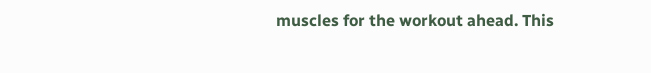muscles for the workout ahead. This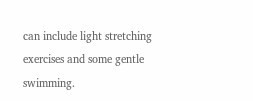can include light stretching exercises and some gentle swimming.